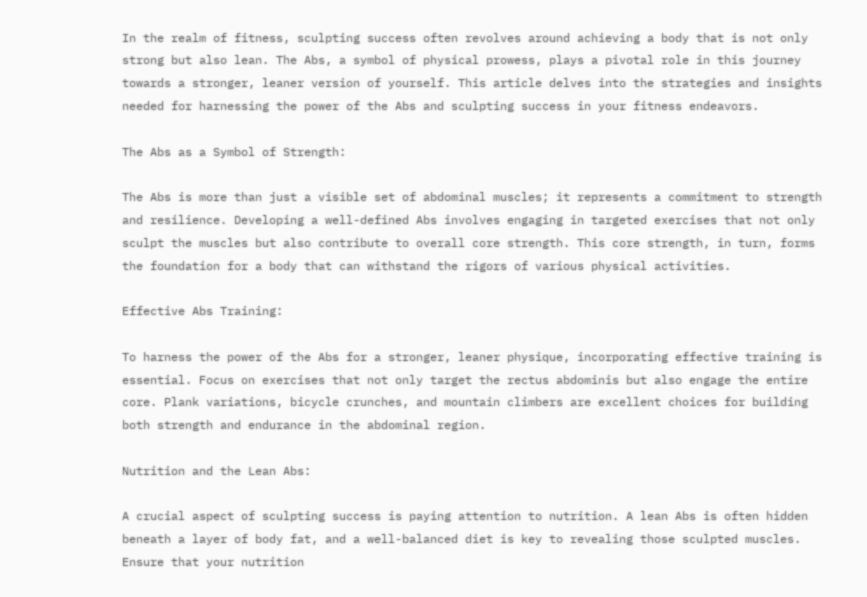In the realm of fitness, sculpting success often revolves around achieving a body that is not only strong but also lean. The Abs, a symbol of physical prowess, plays a pivotal role in this journey towards a stronger, leaner version of yourself. This article delves into the strategies and insights needed for harnessing the power of the Abs and sculpting success in your fitness endeavors.

The Abs as a Symbol of Strength:

The Abs is more than just a visible set of abdominal muscles; it represents a commitment to strength and resilience. Developing a well-defined Abs involves engaging in targeted exercises that not only sculpt the muscles but also contribute to overall core strength. This core strength, in turn, forms the foundation for a body that can withstand the rigors of various physical activities.

Effective Abs Training:

To harness the power of the Abs for a stronger, leaner physique, incorporating effective training is essential. Focus on exercises that not only target the rectus abdominis but also engage the entire core. Plank variations, bicycle crunches, and mountain climbers are excellent choices for building both strength and endurance in the abdominal region.

Nutrition and the Lean Abs:

A crucial aspect of sculpting success is paying attention to nutrition. A lean Abs is often hidden beneath a layer of body fat, and a well-balanced diet is key to revealing those sculpted muscles. Ensure that your nutrition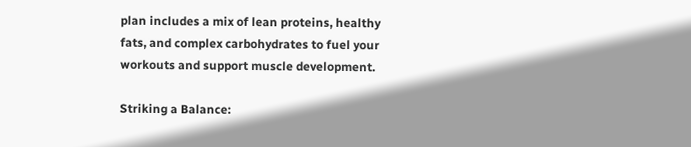plan includes a mix of lean proteins, healthy fats, and complex carbohydrates to fuel your workouts and support muscle development.

Striking a Balance: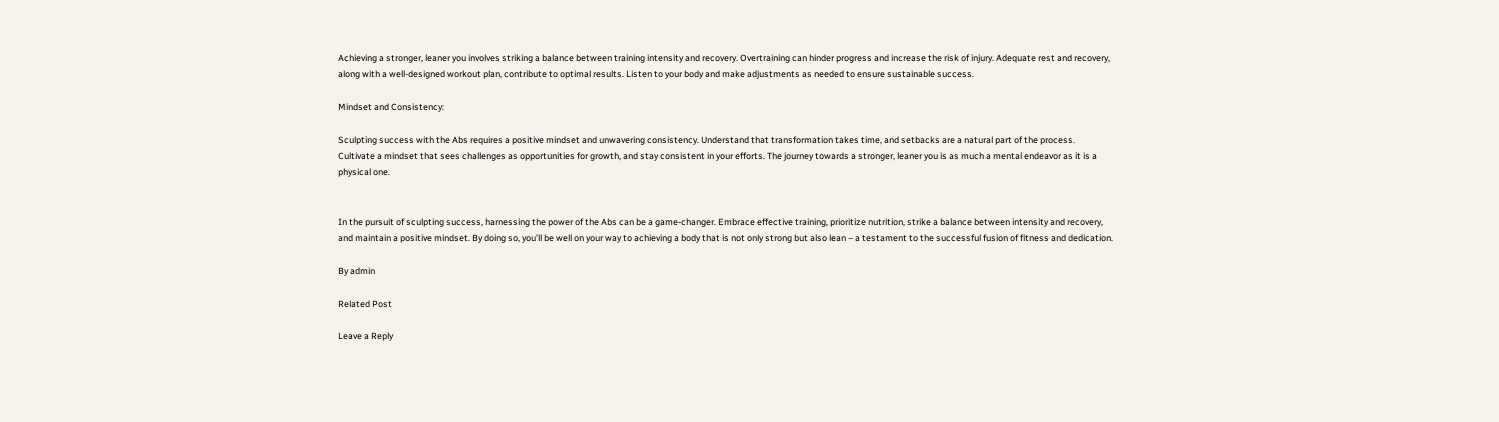Achieving a stronger, leaner you involves striking a balance between training intensity and recovery. Overtraining can hinder progress and increase the risk of injury. Adequate rest and recovery, along with a well-designed workout plan, contribute to optimal results. Listen to your body and make adjustments as needed to ensure sustainable success.

Mindset and Consistency:

Sculpting success with the Abs requires a positive mindset and unwavering consistency. Understand that transformation takes time, and setbacks are a natural part of the process. Cultivate a mindset that sees challenges as opportunities for growth, and stay consistent in your efforts. The journey towards a stronger, leaner you is as much a mental endeavor as it is a physical one.


In the pursuit of sculpting success, harnessing the power of the Abs can be a game-changer. Embrace effective training, prioritize nutrition, strike a balance between intensity and recovery, and maintain a positive mindset. By doing so, you’ll be well on your way to achieving a body that is not only strong but also lean – a testament to the successful fusion of fitness and dedication.

By admin

Related Post

Leave a Reply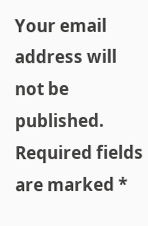Your email address will not be published. Required fields are marked *